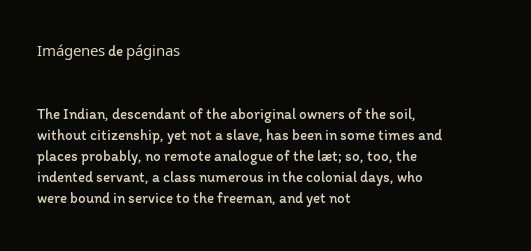Imágenes de páginas


The Indian, descendant of the aboriginal owners of the soil, without citizenship, yet not a slave, has been in some times and places probably, no remote analogue of the læt; so, too, the indented servant, a class numerous in the colonial days, who were bound in service to the freeman, and yet not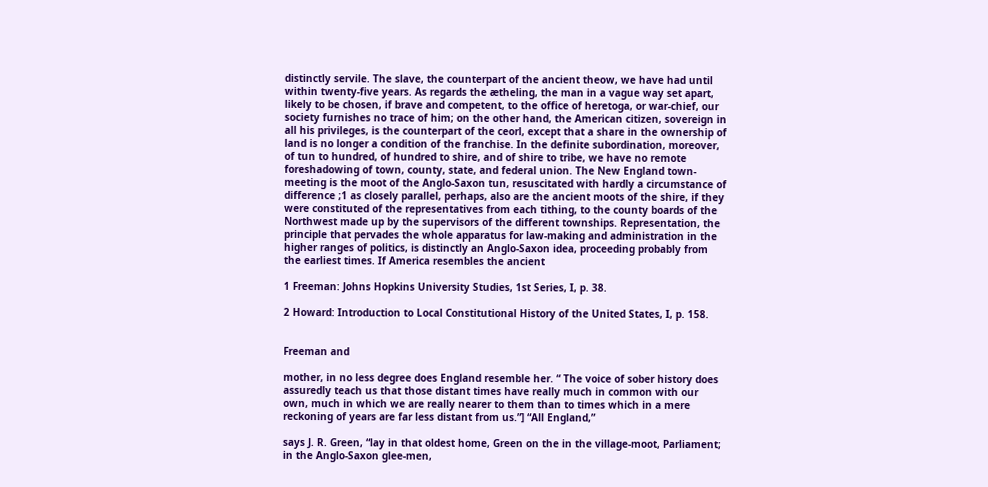distinctly servile. The slave, the counterpart of the ancient theow, we have had until within twenty-five years. As regards the ætheling, the man in a vague way set apart, likely to be chosen, if brave and competent, to the office of heretoga, or war-chief, our society furnishes no trace of him; on the other hand, the American citizen, sovereign in all his privileges, is the counterpart of the ceorl, except that a share in the ownership of land is no longer a condition of the franchise. In the definite subordination, moreover, of tun to hundred, of hundred to shire, and of shire to tribe, we have no remote foreshadowing of town, county, state, and federal union. The New England town-meeting is the moot of the Anglo-Saxon tun, resuscitated with hardly a circumstance of difference ;1 as closely parallel, perhaps, also are the ancient moots of the shire, if they were constituted of the representatives from each tithing, to the county boards of the Northwest made up by the supervisors of the different townships. Representation, the principle that pervades the whole apparatus for law-making and administration in the higher ranges of politics, is distinctly an Anglo-Saxon idea, proceeding probably from the earliest times. If America resembles the ancient

1 Freeman: Johns Hopkins University Studies, 1st Series, I, p. 38.

2 Howard: Introduction to Local Constitutional History of the United States, I, p. 158.


Freeman and

mother, in no less degree does England resemble her. “ The voice of sober history does assuredly teach us that those distant times have really much in common with our own, much in which we are really nearer to them than to times which in a mere reckoning of years are far less distant from us.”] “All England,”

says J. R. Green, “lay in that oldest home, Green on the in the village-moot, Parliament; in the Anglo-Saxon glee-men,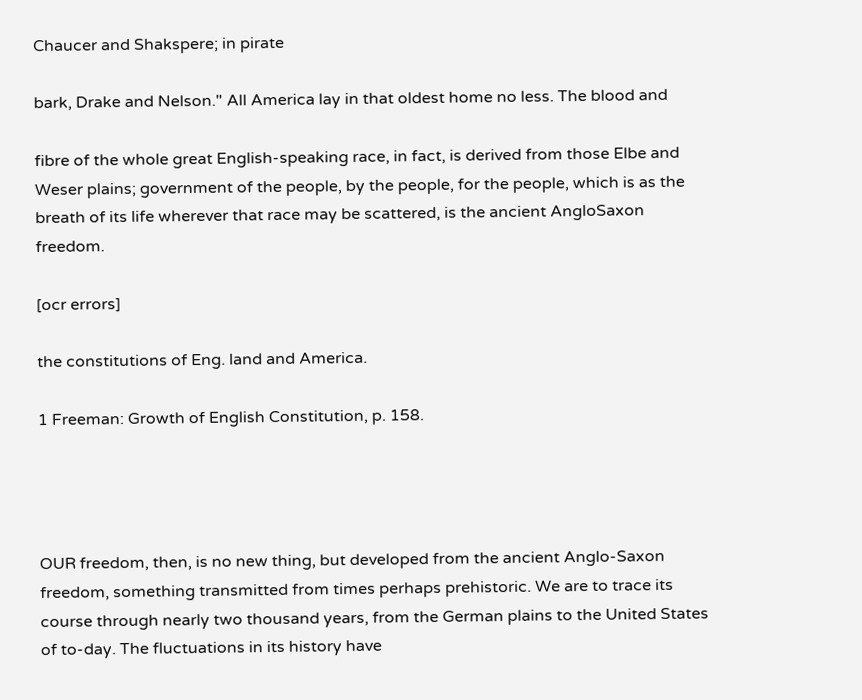Chaucer and Shakspere; in pirate

bark, Drake and Nelson." All America lay in that oldest home no less. The blood and

fibre of the whole great English-speaking race, in fact, is derived from those Elbe and Weser plains; government of the people, by the people, for the people, which is as the breath of its life wherever that race may be scattered, is the ancient AngloSaxon freedom.

[ocr errors]

the constitutions of Eng. land and America.

1 Freeman: Growth of English Constitution, p. 158.




OUR freedom, then, is no new thing, but developed from the ancient Anglo-Saxon freedom, something transmitted from times perhaps prehistoric. We are to trace its course through nearly two thousand years, from the German plains to the United States of to-day. The fluctuations in its history have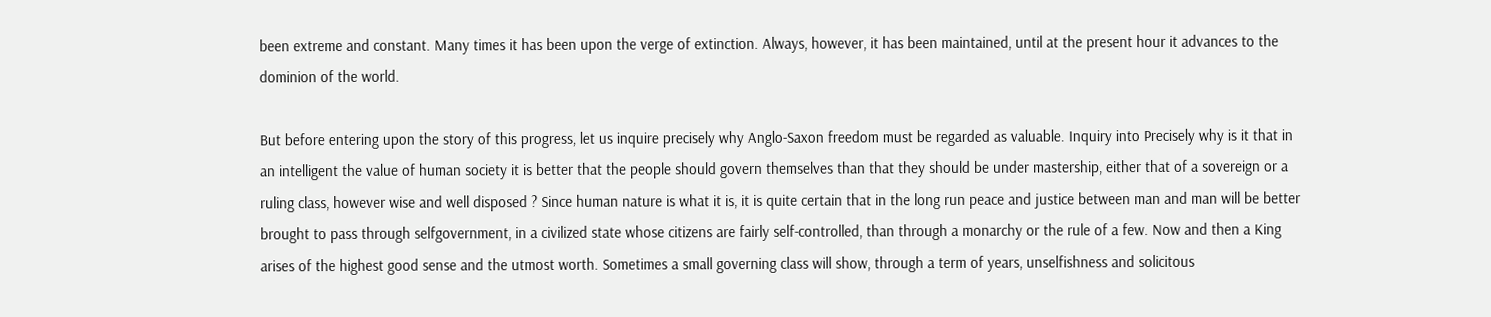been extreme and constant. Many times it has been upon the verge of extinction. Always, however, it has been maintained, until at the present hour it advances to the dominion of the world.

But before entering upon the story of this progress, let us inquire precisely why Anglo-Saxon freedom must be regarded as valuable. Inquiry into Precisely why is it that in an intelligent the value of human society it is better that the people should govern themselves than that they should be under mastership, either that of a sovereign or a ruling class, however wise and well disposed ? Since human nature is what it is, it is quite certain that in the long run peace and justice between man and man will be better brought to pass through selfgovernment, in a civilized state whose citizens are fairly self-controlled, than through a monarchy or the rule of a few. Now and then a King arises of the highest good sense and the utmost worth. Sometimes a small governing class will show, through a term of years, unselfishness and solicitous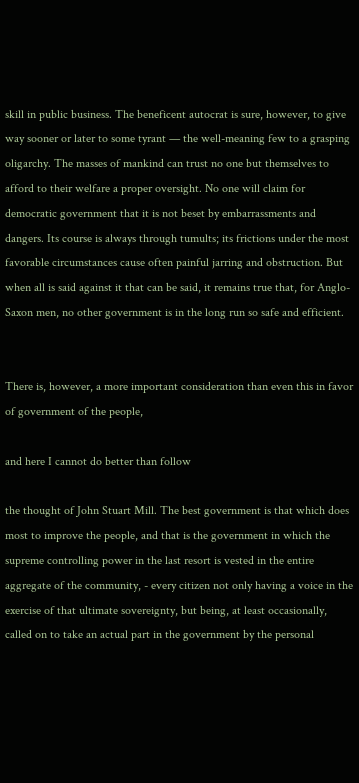skill in public business. The beneficent autocrat is sure, however, to give way sooner or later to some tyrant — the well-meaning few to a grasping oligarchy. The masses of mankind can trust no one but themselves to afford to their welfare a proper oversight. No one will claim for democratic government that it is not beset by embarrassments and dangers. Its course is always through tumults; its frictions under the most favorable circumstances cause often painful jarring and obstruction. But when all is said against it that can be said, it remains true that, for Anglo-Saxon men, no other government is in the long run so safe and efficient.


There is, however, a more important consideration than even this in favor of government of the people,

and here I cannot do better than follow

the thought of John Stuart Mill. The best government is that which does most to improve the people, and that is the government in which the supreme controlling power in the last resort is vested in the entire aggregate of the community, - every citizen not only having a voice in the exercise of that ultimate sovereignty, but being, at least occasionally, called on to take an actual part in the government by the personal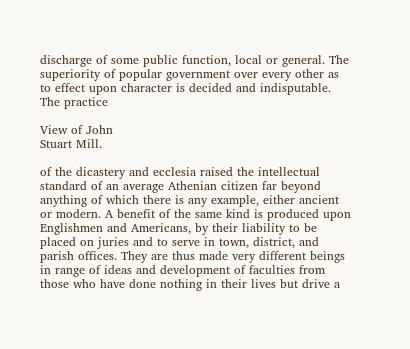discharge of some public function, local or general. The superiority of popular government over every other as to effect upon character is decided and indisputable. The practice

View of John
Stuart Mill.

of the dicastery and ecclesia raised the intellectual standard of an average Athenian citizen far beyond anything of which there is any example, either ancient or modern. A benefit of the same kind is produced upon Englishmen and Americans, by their liability to be placed on juries and to serve in town, district, and parish offices. They are thus made very different beings in range of ideas and development of faculties from those who have done nothing in their lives but drive a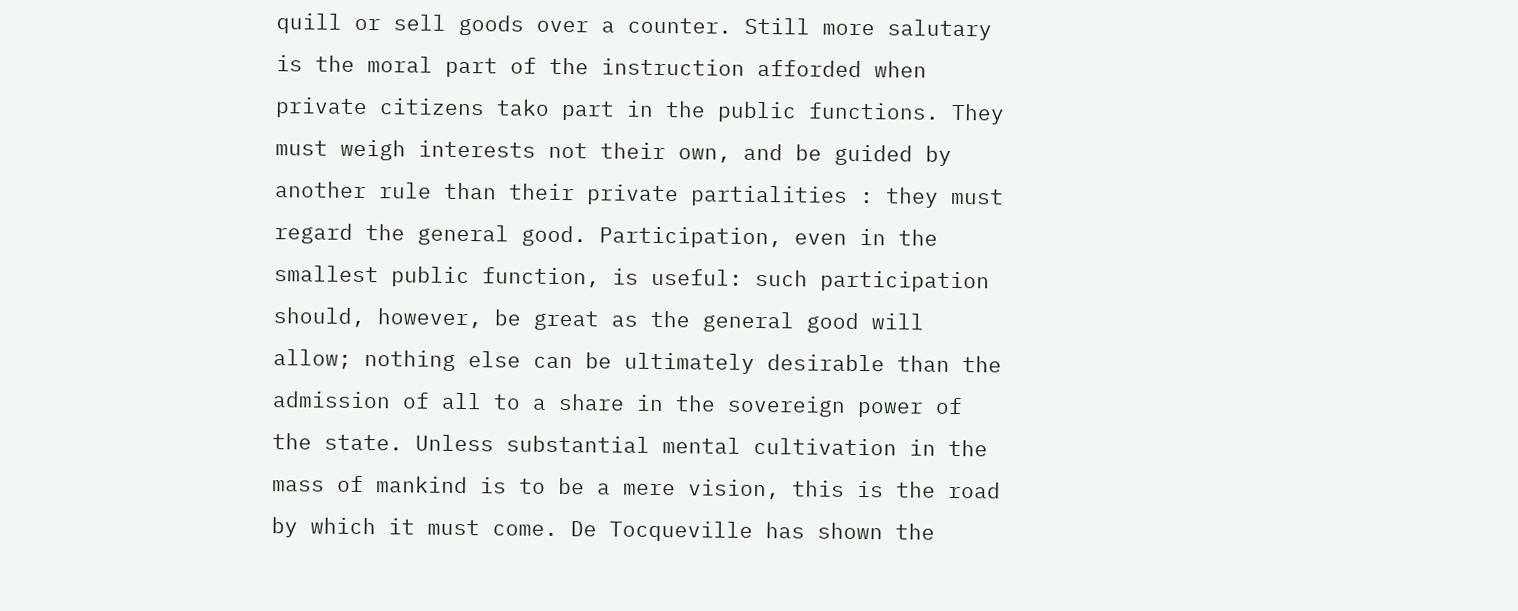quill or sell goods over a counter. Still more salutary is the moral part of the instruction afforded when private citizens tako part in the public functions. They must weigh interests not their own, and be guided by another rule than their private partialities : they must regard the general good. Participation, even in the smallest public function, is useful: such participation should, however, be great as the general good will allow; nothing else can be ultimately desirable than the admission of all to a share in the sovereign power of the state. Unless substantial mental cultivation in the mass of mankind is to be a mere vision, this is the road by which it must come. De Tocqueville has shown the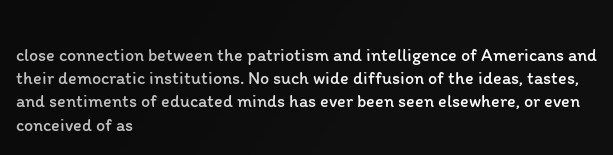close connection between the patriotism and intelligence of Americans and their democratic institutions. No such wide diffusion of the ideas, tastes, and sentiments of educated minds has ever been seen elsewhere, or even conceived of as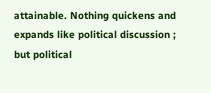attainable. Nothing quickens and expands like political discussion ; but political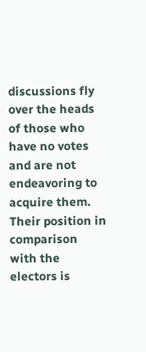discussions fly over the heads of those who have no votes and are not endeavoring to acquire them. Their position in comparison with the electors is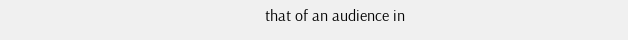that of an audience in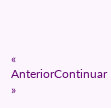« AnteriorContinuar »